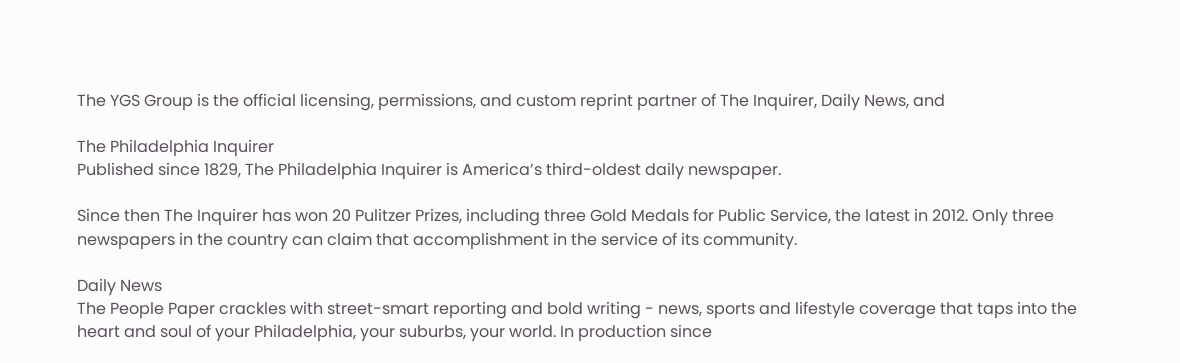The YGS Group is the official licensing, permissions, and custom reprint partner of The Inquirer, Daily News, and

The Philadelphia Inquirer
Published since 1829, The Philadelphia Inquirer is America’s third-oldest daily newspaper.

Since then The Inquirer has won 20 Pulitzer Prizes, including three Gold Medals for Public Service, the latest in 2012. Only three newspapers in the country can claim that accomplishment in the service of its community.

Daily News
The People Paper crackles with street-smart reporting and bold writing - news, sports and lifestyle coverage that taps into the heart and soul of your Philadelphia, your suburbs, your world. In production since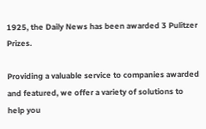1925, the Daily News has been awarded 3 Pulitzer Prizes.

Providing a valuable service to companies awarded and featured, we offer a variety of solutions to help you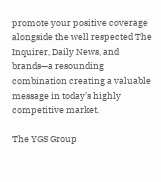promote your positive coverage alongside the well respected The Inquirer, Daily News, and brands—a resounding combination creating a valuable message in today’s highly competitive market.

The YGS Group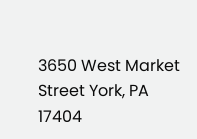3650 West Market Street York, PA 17404